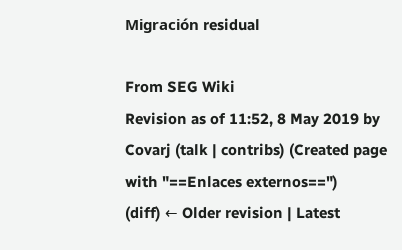Migración residual

From SEG Wiki
Revision as of 11:52, 8 May 2019 by Covarj (talk | contribs) (Created page with "==Enlaces externos==")
(diff) ← Older revision | Latest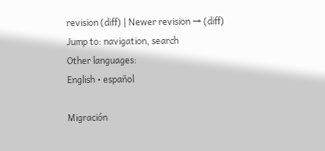revision (diff) | Newer revision → (diff)
Jump to: navigation, search
Other languages:
English • español

Migración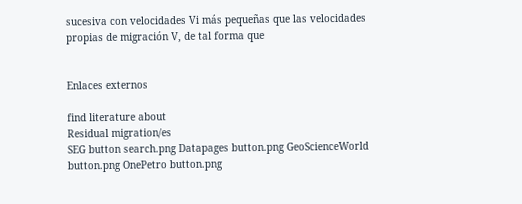sucesiva con velocidades Vi más pequeñas que las velocidades propias de migración V, de tal forma que


Enlaces externos

find literature about
Residual migration/es
SEG button search.png Datapages button.png GeoScienceWorld button.png OnePetro button.png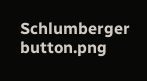Schlumberger button.png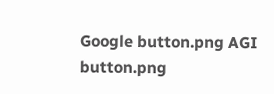Google button.png AGI button.png